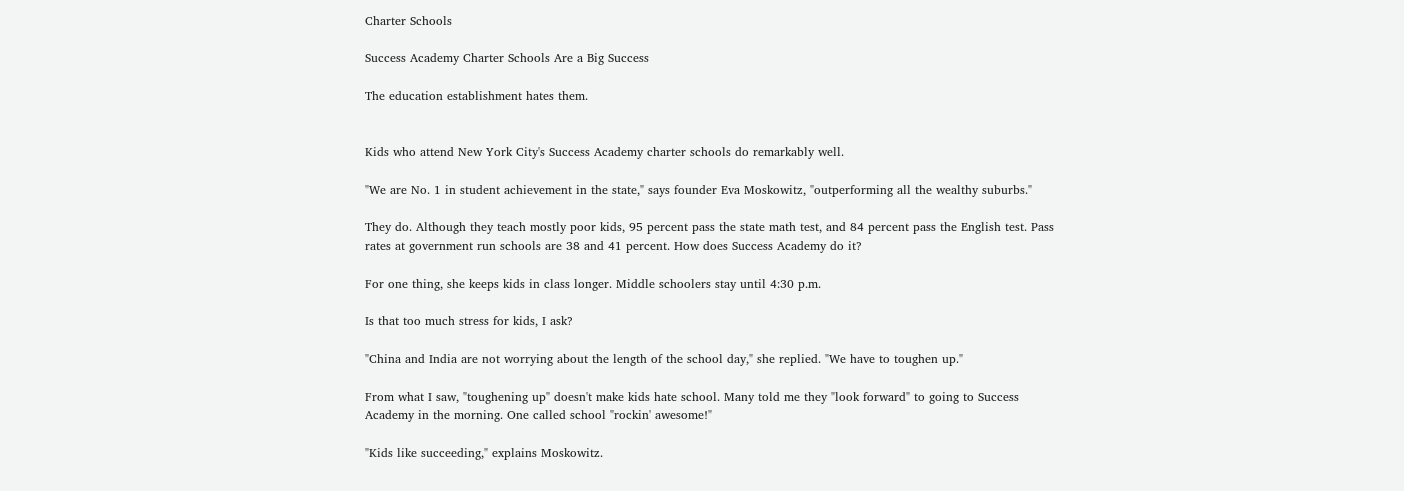Charter Schools

Success Academy Charter Schools Are a Big Success

The education establishment hates them.


Kids who attend New York City's Success Academy charter schools do remarkably well.

"We are No. 1 in student achievement in the state," says founder Eva Moskowitz, "outperforming all the wealthy suburbs."

They do. Although they teach mostly poor kids, 95 percent pass the state math test, and 84 percent pass the English test. Pass rates at government run schools are 38 and 41 percent. How does Success Academy do it?

For one thing, she keeps kids in class longer. Middle schoolers stay until 4:30 p.m.

Is that too much stress for kids, I ask?

"China and India are not worrying about the length of the school day," she replied. "We have to toughen up."

From what I saw, "toughening up" doesn't make kids hate school. Many told me they "look forward" to going to Success Academy in the morning. One called school "rockin' awesome!"

"Kids like succeeding," explains Moskowitz.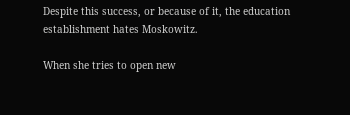Despite this success, or because of it, the education establishment hates Moskowitz.

When she tries to open new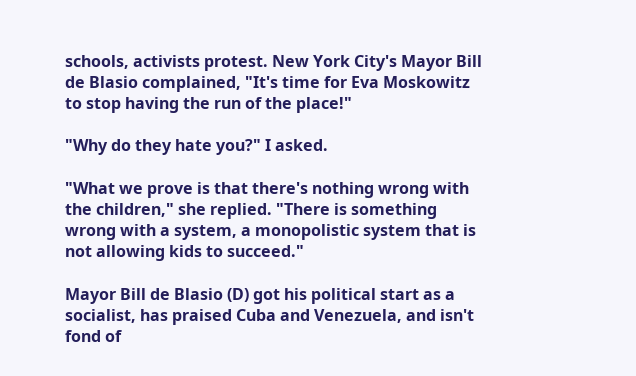schools, activists protest. New York City's Mayor Bill de Blasio complained, "It's time for Eva Moskowitz to stop having the run of the place!"

"Why do they hate you?" I asked.

"What we prove is that there's nothing wrong with the children," she replied. "There is something wrong with a system, a monopolistic system that is not allowing kids to succeed."

Mayor Bill de Blasio (D) got his political start as a socialist, has praised Cuba and Venezuela, and isn't fond of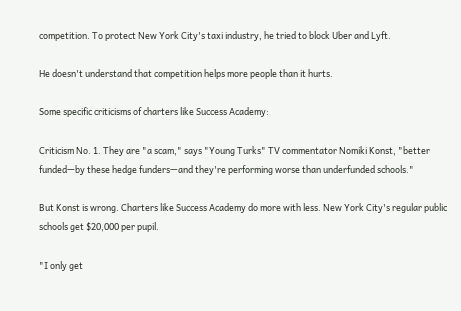competition. To protect New York City's taxi industry, he tried to block Uber and Lyft.

He doesn't understand that competition helps more people than it hurts.

Some specific criticisms of charters like Success Academy:

Criticism No. 1. They are "a scam," says "Young Turks" TV commentator Nomiki Konst, "better funded—by these hedge funders—and they're performing worse than underfunded schools."

But Konst is wrong. Charters like Success Academy do more with less. New York City's regular public schools get $20,000 per pupil.

"I only get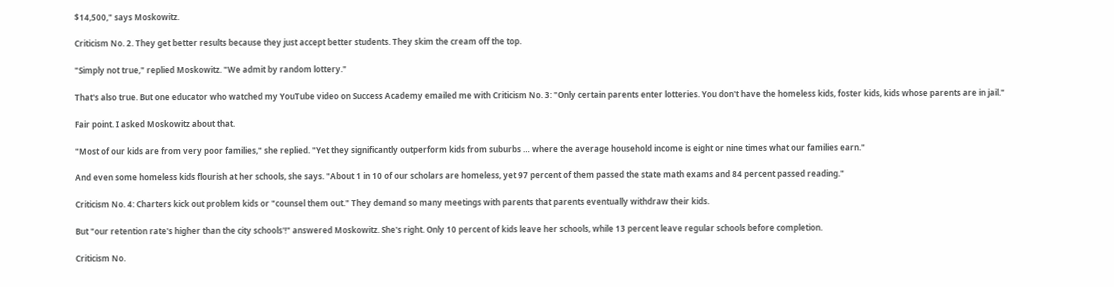$14,500," says Moskowitz.

Criticism No. 2. They get better results because they just accept better students. They skim the cream off the top.

"Simply not true," replied Moskowitz. "We admit by random lottery."

That's also true. But one educator who watched my YouTube video on Success Academy emailed me with Criticism No. 3: "Only certain parents enter lotteries. You don't have the homeless kids, foster kids, kids whose parents are in jail."

Fair point. I asked Moskowitz about that.

"Most of our kids are from very poor families," she replied. "Yet they significantly outperform kids from suburbs … where the average household income is eight or nine times what our families earn."

And even some homeless kids flourish at her schools, she says. "About 1 in 10 of our scholars are homeless, yet 97 percent of them passed the state math exams and 84 percent passed reading."

Criticism No. 4: Charters kick out problem kids or "counsel them out." They demand so many meetings with parents that parents eventually withdraw their kids.

But "our retention rate's higher than the city schools'!" answered Moskowitz. She's right. Only 10 percent of kids leave her schools, while 13 percent leave regular schools before completion.

Criticism No.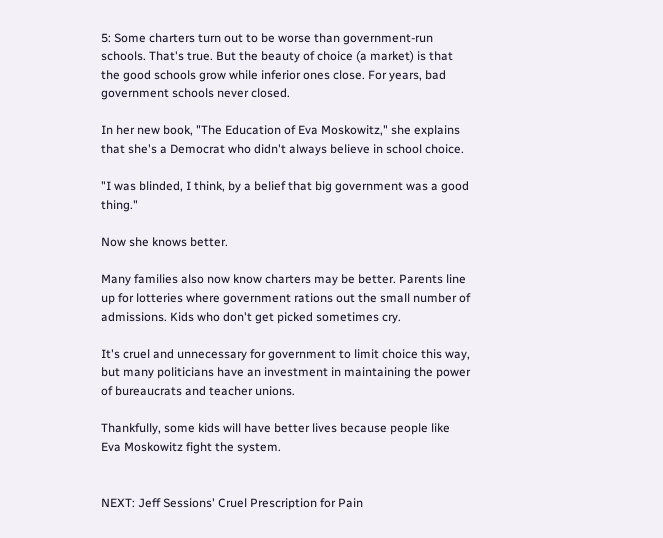5: Some charters turn out to be worse than government-run schools. That's true. But the beauty of choice (a market) is that the good schools grow while inferior ones close. For years, bad government schools never closed.

In her new book, "The Education of Eva Moskowitz," she explains that she's a Democrat who didn't always believe in school choice.

"I was blinded, I think, by a belief that big government was a good thing."

Now she knows better.

Many families also now know charters may be better. Parents line up for lotteries where government rations out the small number of admissions. Kids who don't get picked sometimes cry.

It's cruel and unnecessary for government to limit choice this way, but many politicians have an investment in maintaining the power of bureaucrats and teacher unions.

Thankfully, some kids will have better lives because people like Eva Moskowitz fight the system.


NEXT: Jeff Sessions' Cruel Prescription for Pain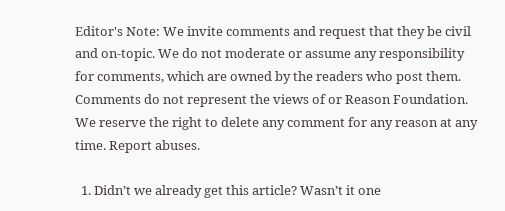Editor's Note: We invite comments and request that they be civil and on-topic. We do not moderate or assume any responsibility for comments, which are owned by the readers who post them. Comments do not represent the views of or Reason Foundation. We reserve the right to delete any comment for any reason at any time. Report abuses.

  1. Didn’t we already get this article? Wasn’t it one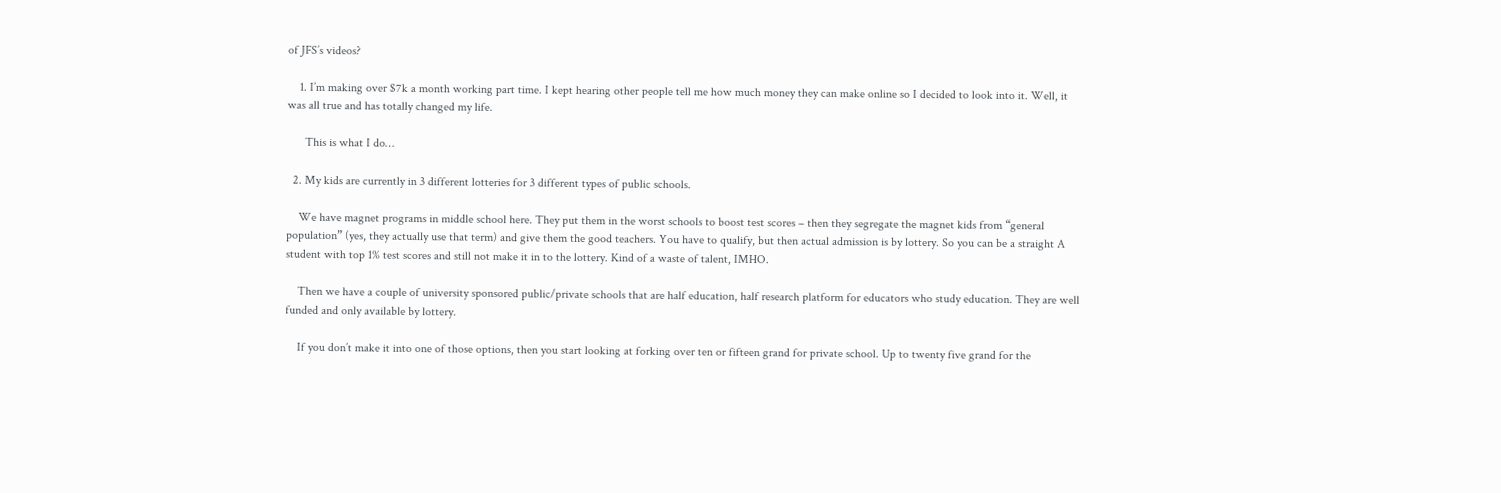of JFS’s videos?

    1. I’m making over $7k a month working part time. I kept hearing other people tell me how much money they can make online so I decided to look into it. Well, it was all true and has totally changed my life.

      This is what I do…

  2. My kids are currently in 3 different lotteries for 3 different types of public schools.

    We have magnet programs in middle school here. They put them in the worst schools to boost test scores – then they segregate the magnet kids from “general population” (yes, they actually use that term) and give them the good teachers. You have to qualify, but then actual admission is by lottery. So you can be a straight A student with top 1% test scores and still not make it in to the lottery. Kind of a waste of talent, IMHO.

    Then we have a couple of university sponsored public/private schools that are half education, half research platform for educators who study education. They are well funded and only available by lottery.

    If you don’t make it into one of those options, then you start looking at forking over ten or fifteen grand for private school. Up to twenty five grand for the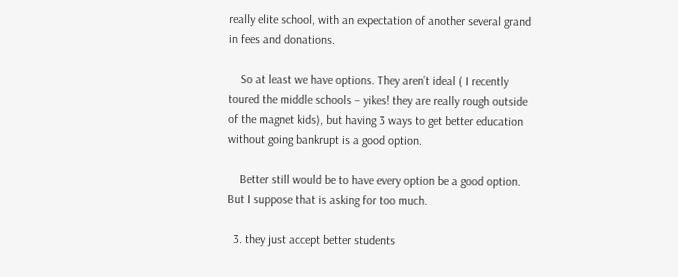really elite school, with an expectation of another several grand in fees and donations.

    So at least we have options. They aren’t ideal ( I recently toured the middle schools – yikes! they are really rough outside of the magnet kids), but having 3 ways to get better education without going bankrupt is a good option.

    Better still would be to have every option be a good option. But I suppose that is asking for too much.

  3. they just accept better students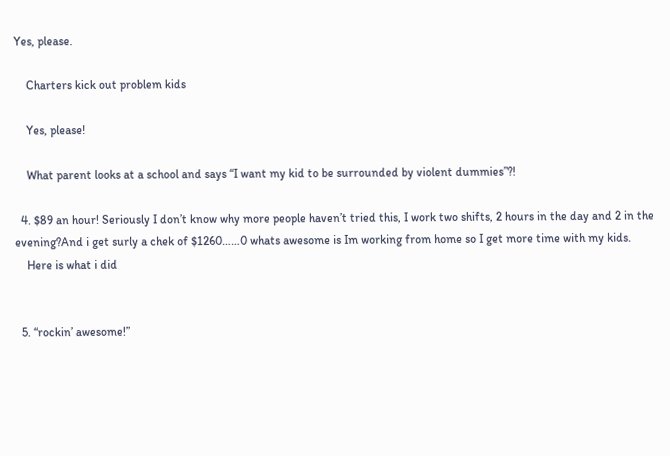Yes, please.

    Charters kick out problem kids

    Yes, please!

    What parent looks at a school and says “I want my kid to be surrounded by violent dummies”?!

  4. $89 an hour! Seriously I don’t know why more people haven’t tried this, I work two shifts, 2 hours in the day and 2 in the evening?And i get surly a chek of $1260……0 whats awesome is Im working from home so I get more time with my kids.
    Here is what i did


  5. “rockin’ awesome!”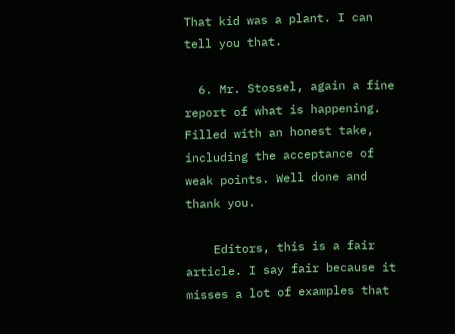That kid was a plant. I can tell you that.

  6. Mr. Stossel, again a fine report of what is happening. Filled with an honest take, including the acceptance of weak points. Well done and thank you.

    Editors, this is a fair article. I say fair because it misses a lot of examples that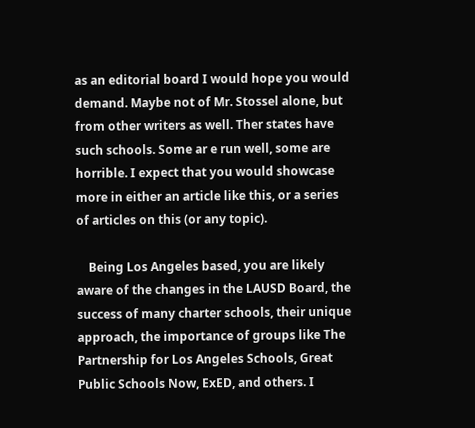as an editorial board I would hope you would demand. Maybe not of Mr. Stossel alone, but from other writers as well. Ther states have such schools. Some ar e run well, some are horrible. I expect that you would showcase more in either an article like this, or a series of articles on this (or any topic).

    Being Los Angeles based, you are likely aware of the changes in the LAUSD Board, the success of many charter schools, their unique approach, the importance of groups like The Partnership for Los Angeles Schools, Great Public Schools Now, ExED, and others. I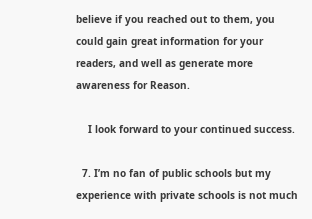believe if you reached out to them, you could gain great information for your readers, and well as generate more awareness for Reason.

    I look forward to your continued success.

  7. I’m no fan of public schools but my experience with private schools is not much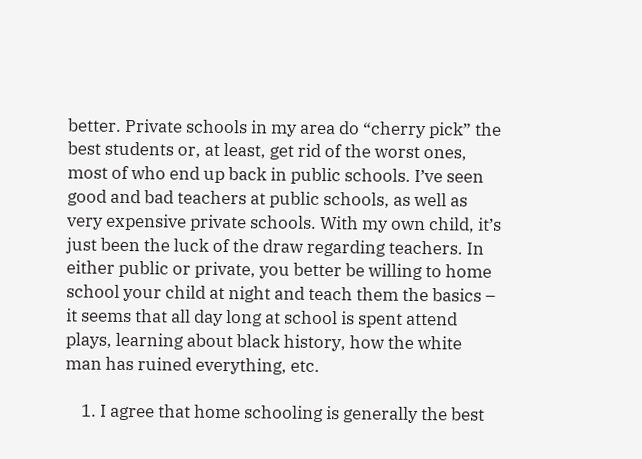better. Private schools in my area do “cherry pick” the best students or, at least, get rid of the worst ones, most of who end up back in public schools. I’ve seen good and bad teachers at public schools, as well as very expensive private schools. With my own child, it’s just been the luck of the draw regarding teachers. In either public or private, you better be willing to home school your child at night and teach them the basics – it seems that all day long at school is spent attend plays, learning about black history, how the white man has ruined everything, etc.

    1. I agree that home schooling is generally the best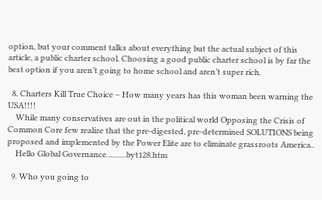option, but your comment talks about everything but the actual subject of this article, a public charter school. Choosing a good public charter school is by far the best option if you aren’t going to home school and aren’t super rich.

  8. Charters Kill True Choice – How many years has this woman been warning the USA!!!!
    While many conservatives are out in the political world Opposing the Crisis of Common Core few realize that the pre-digested, pre-determined SOLUTIONS being proposed and implemented by the Power Elite are to eliminate grassroots America..
    Hello Global Governance….…..byt128.htm

  9. Who you going to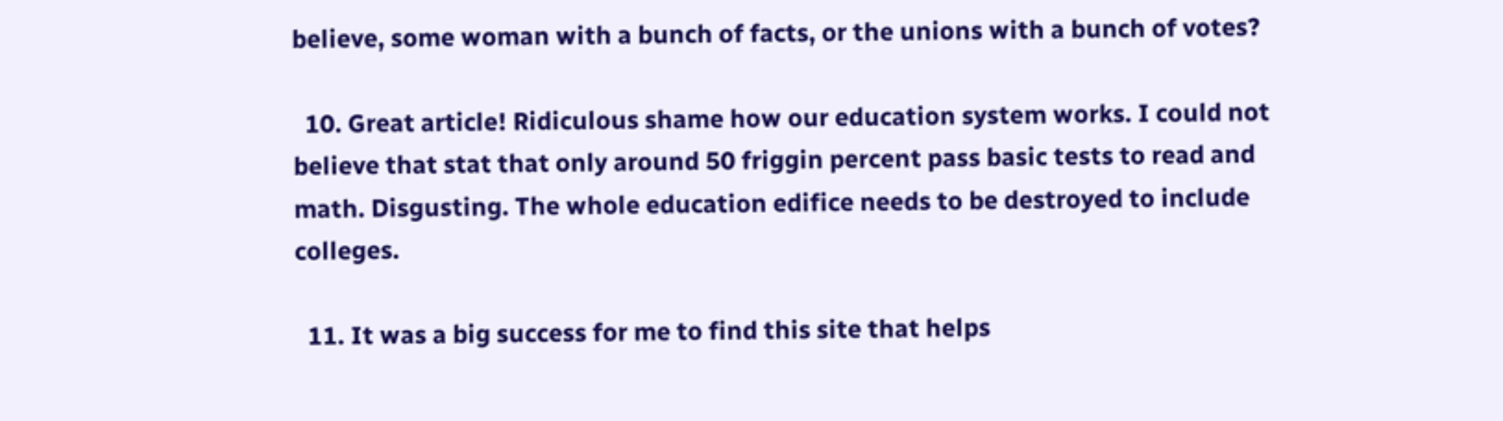believe, some woman with a bunch of facts, or the unions with a bunch of votes?

  10. Great article! Ridiculous shame how our education system works. I could not believe that stat that only around 50 friggin percent pass basic tests to read and math. Disgusting. The whole education edifice needs to be destroyed to include colleges.

  11. It was a big success for me to find this site that helps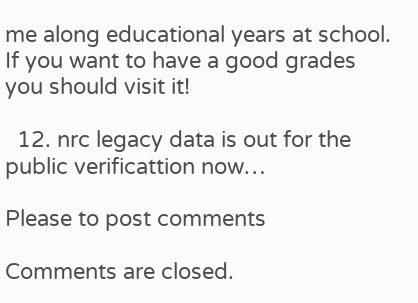me along educational years at school. If you want to have a good grades you should visit it!

  12. nrc legacy data is out for the public verificattion now…

Please to post comments

Comments are closed.